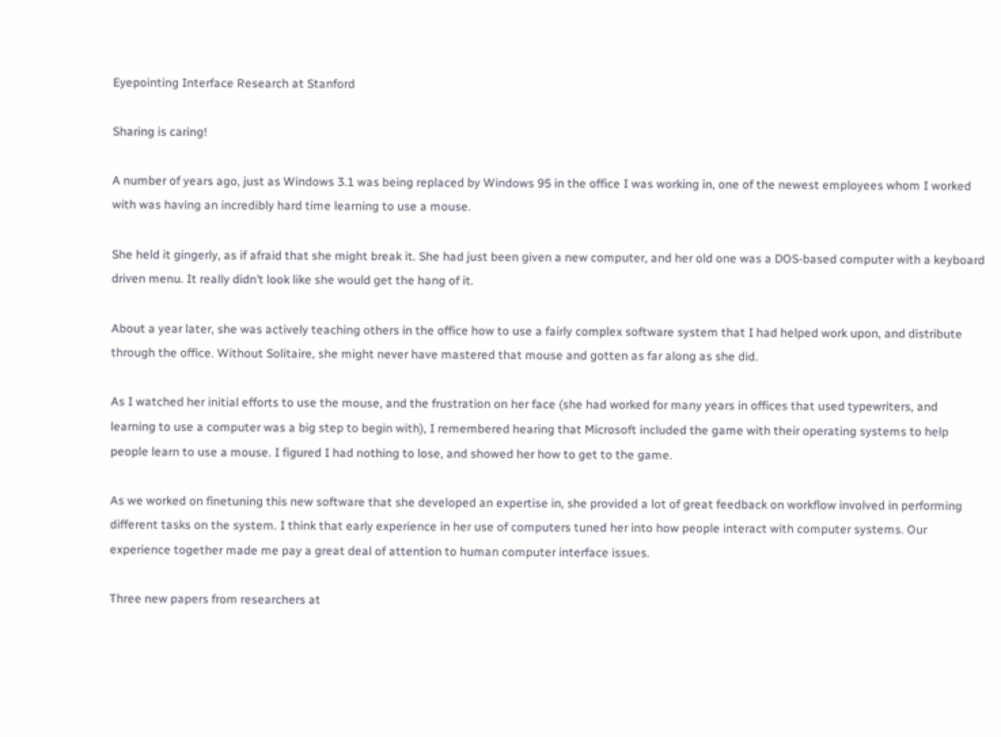Eyepointing Interface Research at Stanford

Sharing is caring!

A number of years ago, just as Windows 3.1 was being replaced by Windows 95 in the office I was working in, one of the newest employees whom I worked with was having an incredibly hard time learning to use a mouse.

She held it gingerly, as if afraid that she might break it. She had just been given a new computer, and her old one was a DOS-based computer with a keyboard driven menu. It really didn’t look like she would get the hang of it.

About a year later, she was actively teaching others in the office how to use a fairly complex software system that I had helped work upon, and distribute through the office. Without Solitaire, she might never have mastered that mouse and gotten as far along as she did.

As I watched her initial efforts to use the mouse, and the frustration on her face (she had worked for many years in offices that used typewriters, and learning to use a computer was a big step to begin with), I remembered hearing that Microsoft included the game with their operating systems to help people learn to use a mouse. I figured I had nothing to lose, and showed her how to get to the game.

As we worked on finetuning this new software that she developed an expertise in, she provided a lot of great feedback on workflow involved in performing different tasks on the system. I think that early experience in her use of computers tuned her into how people interact with computer systems. Our experience together made me pay a great deal of attention to human computer interface issues.

Three new papers from researchers at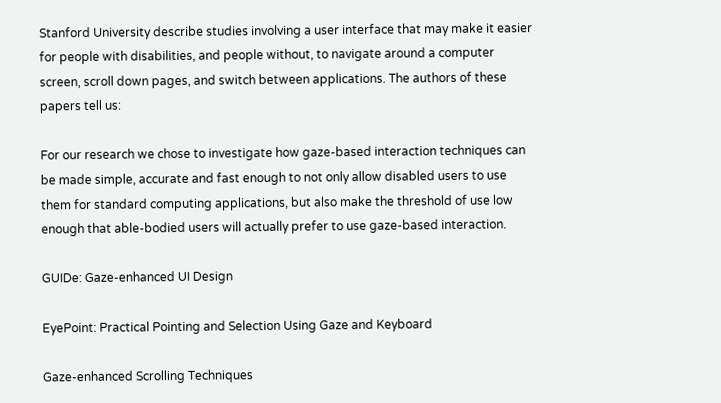Stanford University describe studies involving a user interface that may make it easier for people with disabilities, and people without, to navigate around a computer screen, scroll down pages, and switch between applications. The authors of these papers tell us:

For our research we chose to investigate how gaze-based interaction techniques can be made simple, accurate and fast enough to not only allow disabled users to use them for standard computing applications, but also make the threshold of use low enough that able-bodied users will actually prefer to use gaze-based interaction.

GUIDe: Gaze-enhanced UI Design

EyePoint: Practical Pointing and Selection Using Gaze and Keyboard

Gaze-enhanced Scrolling Techniques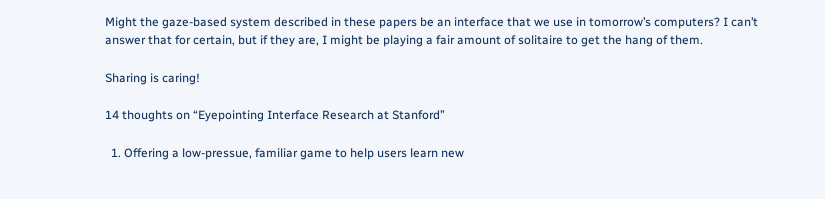Might the gaze-based system described in these papers be an interface that we use in tomorrow’s computers? I can’t answer that for certain, but if they are, I might be playing a fair amount of solitaire to get the hang of them.

Sharing is caring!

14 thoughts on “Eyepointing Interface Research at Stanford”

  1. Offering a low-pressue, familiar game to help users learn new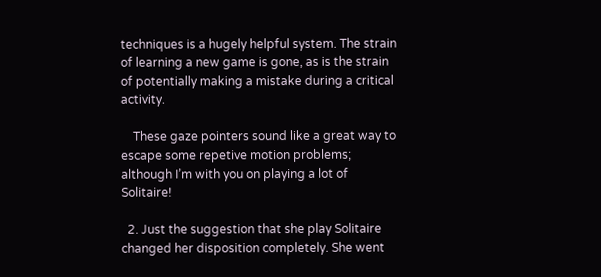techniques is a hugely helpful system. The strain of learning a new game is gone, as is the strain of potentially making a mistake during a critical activity.

    These gaze pointers sound like a great way to escape some repetive motion problems; although I’m with you on playing a lot of Solitaire!

  2. Just the suggestion that she play Solitaire changed her disposition completely. She went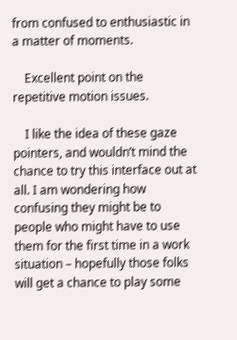from confused to enthusiastic in a matter of moments.

    Excellent point on the repetitive motion issues.

    I like the idea of these gaze pointers, and wouldn’t mind the chance to try this interface out at all. I am wondering how confusing they might be to people who might have to use them for the first time in a work situation – hopefully those folks will get a chance to play some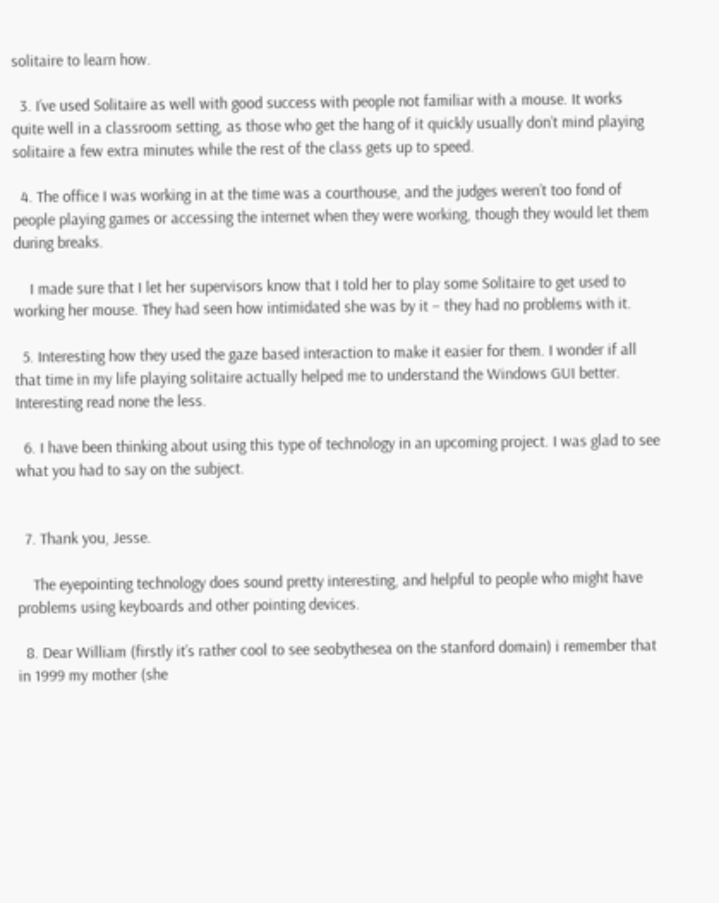solitaire to learn how.

  3. I’ve used Solitaire as well with good success with people not familiar with a mouse. It works quite well in a classroom setting, as those who get the hang of it quickly usually don’t mind playing solitaire a few extra minutes while the rest of the class gets up to speed.

  4. The office I was working in at the time was a courthouse, and the judges weren’t too fond of people playing games or accessing the internet when they were working, though they would let them during breaks.

    I made sure that I let her supervisors know that I told her to play some Solitaire to get used to working her mouse. They had seen how intimidated she was by it – they had no problems with it.

  5. Interesting how they used the gaze based interaction to make it easier for them. I wonder if all that time in my life playing solitaire actually helped me to understand the Windows GUI better. Interesting read none the less.

  6. I have been thinking about using this type of technology in an upcoming project. I was glad to see what you had to say on the subject.


  7. Thank you, Jesse.

    The eyepointing technology does sound pretty interesting, and helpful to people who might have problems using keyboards and other pointing devices.

  8. Dear William (firstly it’s rather cool to see seobythesea on the stanford domain) i remember that in 1999 my mother (she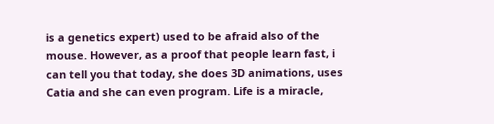is a genetics expert) used to be afraid also of the mouse. However, as a proof that people learn fast, i can tell you that today, she does 3D animations, uses Catia and she can even program. Life is a miracle,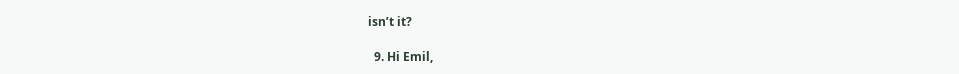isn’t it?

  9. Hi Emil,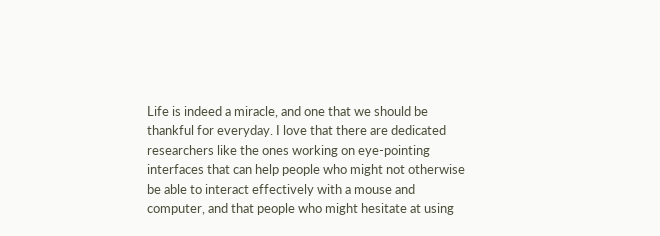Life is indeed a miracle, and one that we should be thankful for everyday. I love that there are dedicated researchers like the ones working on eye-pointing interfaces that can help people who might not otherwise be able to interact effectively with a mouse and computer, and that people who might hesitate at using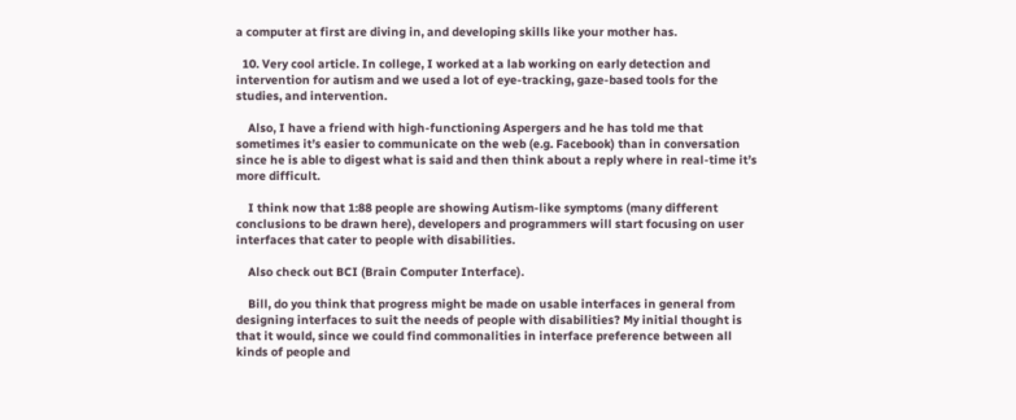a computer at first are diving in, and developing skills like your mother has.

  10. Very cool article. In college, I worked at a lab working on early detection and intervention for autism and we used a lot of eye-tracking, gaze-based tools for the studies, and intervention.

    Also, I have a friend with high-functioning Aspergers and he has told me that sometimes it’s easier to communicate on the web (e.g. Facebook) than in conversation since he is able to digest what is said and then think about a reply where in real-time it’s more difficult.

    I think now that 1:88 people are showing Autism-like symptoms (many different conclusions to be drawn here), developers and programmers will start focusing on user interfaces that cater to people with disabilities.

    Also check out BCI (Brain Computer Interface).

    Bill, do you think that progress might be made on usable interfaces in general from designing interfaces to suit the needs of people with disabilities? My initial thought is that it would, since we could find commonalities in interface preference between all kinds of people and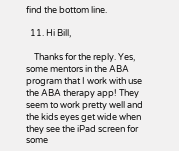find the bottom line.

  11. Hi Bill,

    Thanks for the reply. Yes, some mentors in the ABA program that I work with use the ABA therapy app! They seem to work pretty well and the kids eyes get wide when they see the iPad screen for some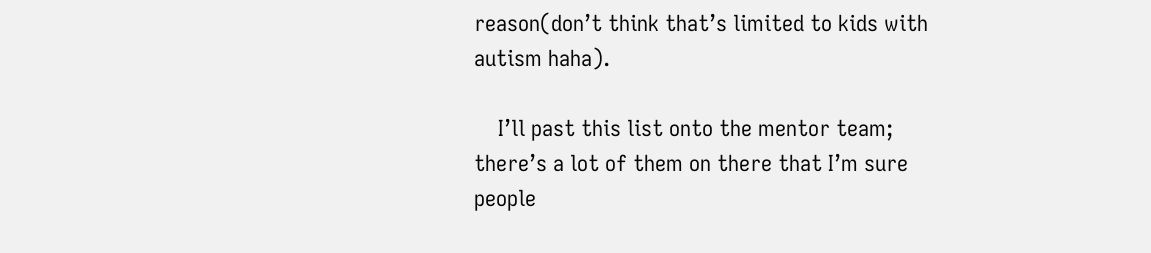reason(don’t think that’s limited to kids with autism haha).

    I’ll past this list onto the mentor team; there’s a lot of them on there that I’m sure people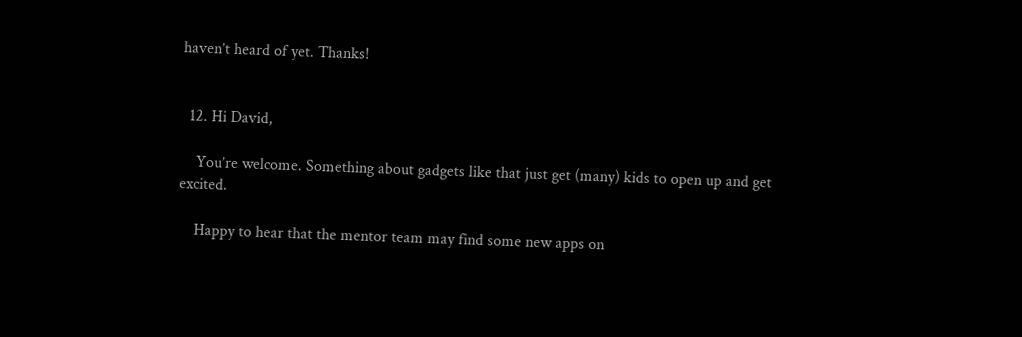haven’t heard of yet. Thanks!


  12. Hi David,

    You’re welcome. Something about gadgets like that just get (many) kids to open up and get excited.

    Happy to hear that the mentor team may find some new apps on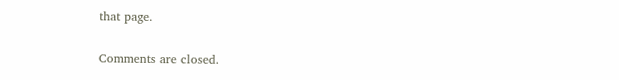that page.

Comments are closed.